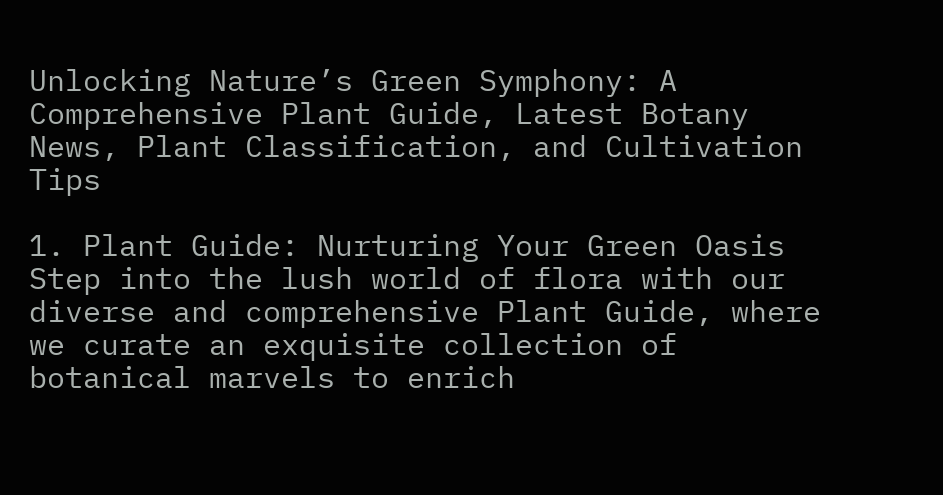Unlocking Nature’s Green Symphony: A Comprehensive Plant Guide, Latest Botany News, Plant Classification, and Cultivation Tips

1. Plant Guide: Nurturing Your Green Oasis Step into the lush world of flora with our diverse and comprehensive Plant Guide, where we curate an exquisite collection of botanical marvels to enrich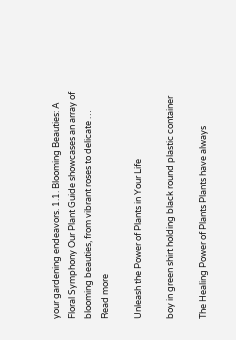your gardening endeavors. 1.1. Blooming Beauties: A Floral Symphony Our Plant Guide showcases an array of blooming beauties, from vibrant roses to delicate … Read more

Unleash the Power of Plants in Your Life

boy in green shirt holding black round plastic container

The Healing Power of Plants Plants have always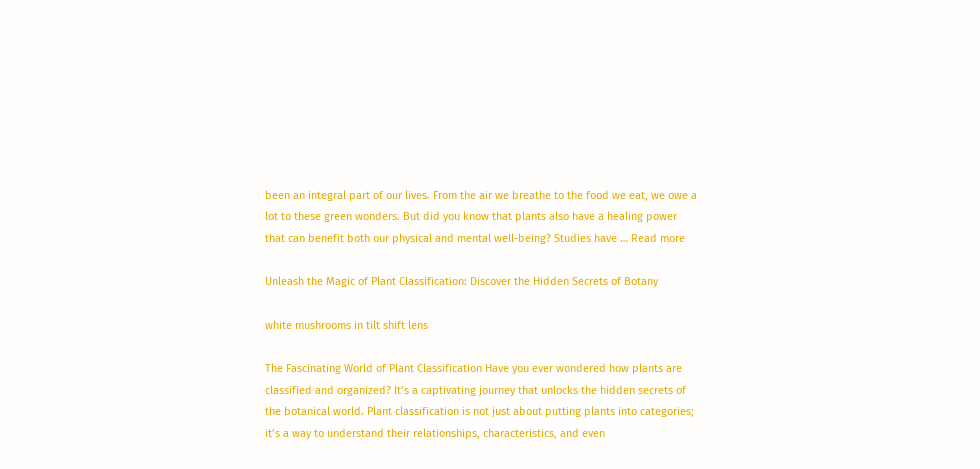been an integral part of our lives. From the air we breathe to the food we eat, we owe a lot to these green wonders. But did you know that plants also have a healing power that can benefit both our physical and mental well-being? Studies have … Read more

Unleash the Magic of Plant Classification: Discover the Hidden Secrets of Botany

white mushrooms in tilt shift lens

The Fascinating World of Plant Classification Have you ever wondered how plants are classified and organized? It’s a captivating journey that unlocks the hidden secrets of the botanical world. Plant classification is not just about putting plants into categories; it’s a way to understand their relationships, characteristics, and even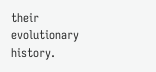their evolutionary history.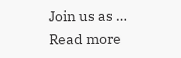Join us as … Read more